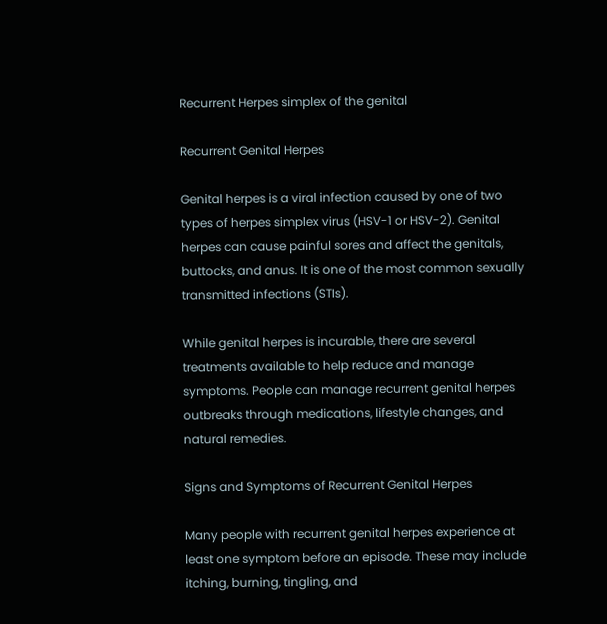Recurrent Herpes simplex of the genital

Recurrent Genital Herpes

Genital herpes is a viral infection caused by one of two types of herpes simplex virus (HSV-1 or HSV-2). Genital herpes can cause painful sores and affect the genitals, buttocks, and anus. It is one of the most common sexually transmitted infections (STIs).

While genital herpes is incurable, there are several treatments available to help reduce and manage symptoms. People can manage recurrent genital herpes outbreaks through medications, lifestyle changes, and natural remedies.

Signs and Symptoms of Recurrent Genital Herpes

Many people with recurrent genital herpes experience at least one symptom before an episode. These may include itching, burning, tingling, and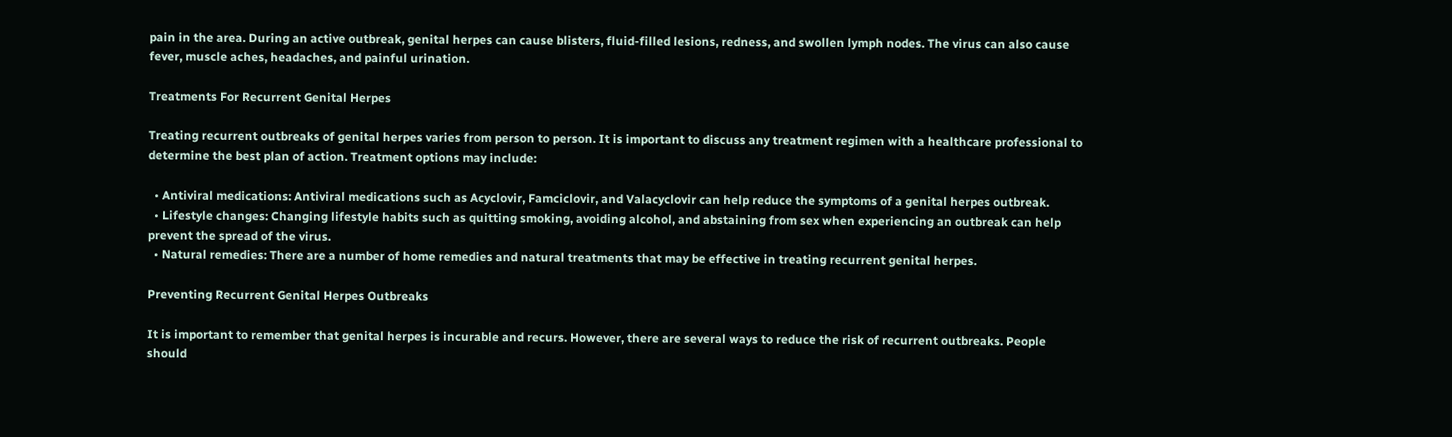pain in the area. During an active outbreak, genital herpes can cause blisters, fluid-filled lesions, redness, and swollen lymph nodes. The virus can also cause fever, muscle aches, headaches, and painful urination.

Treatments For Recurrent Genital Herpes

Treating recurrent outbreaks of genital herpes varies from person to person. It is important to discuss any treatment regimen with a healthcare professional to determine the best plan of action. Treatment options may include:

  • Antiviral medications: Antiviral medications such as Acyclovir, Famciclovir, and Valacyclovir can help reduce the symptoms of a genital herpes outbreak.
  • Lifestyle changes: Changing lifestyle habits such as quitting smoking, avoiding alcohol, and abstaining from sex when experiencing an outbreak can help prevent the spread of the virus.
  • Natural remedies: There are a number of home remedies and natural treatments that may be effective in treating recurrent genital herpes.

Preventing Recurrent Genital Herpes Outbreaks

It is important to remember that genital herpes is incurable and recurs. However, there are several ways to reduce the risk of recurrent outbreaks. People should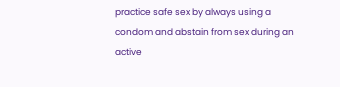practice safe sex by always using a condom and abstain from sex during an active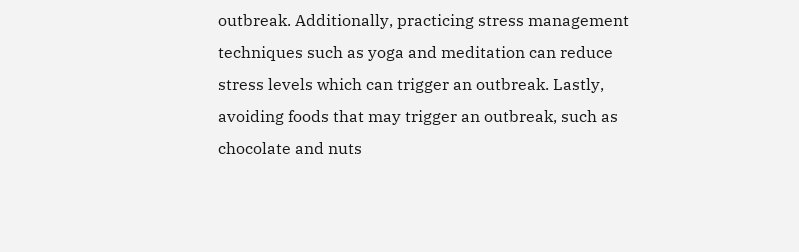outbreak. Additionally, practicing stress management techniques such as yoga and meditation can reduce stress levels which can trigger an outbreak. Lastly, avoiding foods that may trigger an outbreak, such as chocolate and nuts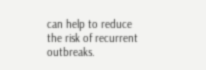can help to reduce the risk of recurrent outbreaks.